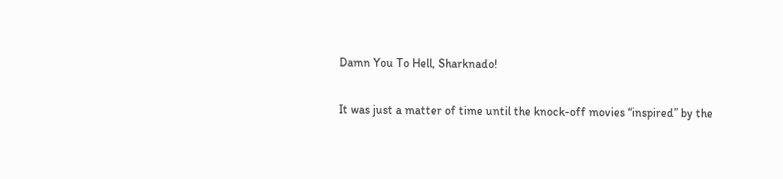Damn You To Hell, Sharknado!

It was just a matter of time until the knock-off movies “inspired” by the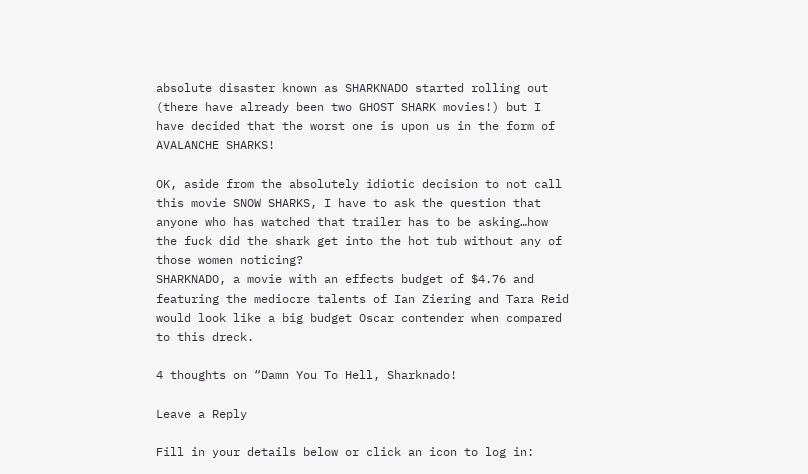absolute disaster known as SHARKNADO started rolling out (there have already been two GHOST SHARK movies!) but I have decided that the worst one is upon us in the form of AVALANCHE SHARKS!

OK, aside from the absolutely idiotic decision to not call this movie SNOW SHARKS, I have to ask the question that anyone who has watched that trailer has to be asking…how the fuck did the shark get into the hot tub without any of those women noticing?
SHARKNADO, a movie with an effects budget of $4.76 and featuring the mediocre talents of Ian Ziering and Tara Reid would look like a big budget Oscar contender when compared to this dreck.

4 thoughts on “Damn You To Hell, Sharknado!

Leave a Reply

Fill in your details below or click an icon to log in: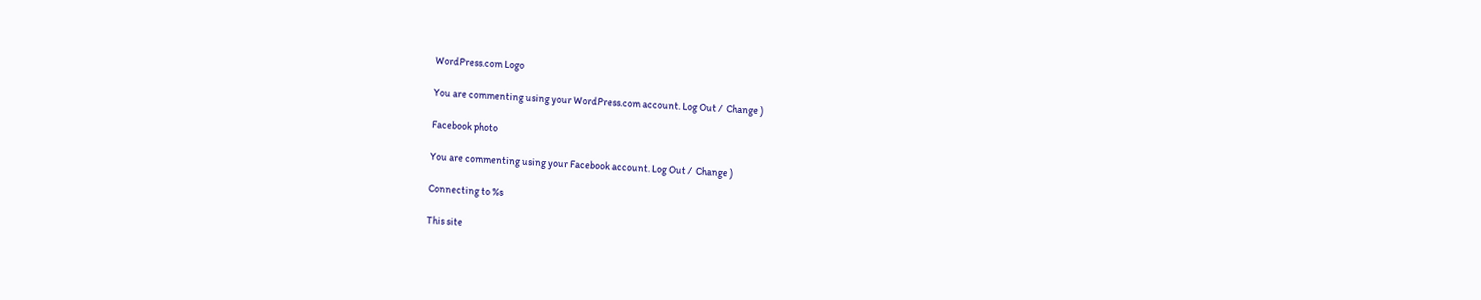WordPress.com Logo

You are commenting using your WordPress.com account. Log Out /  Change )

Facebook photo

You are commenting using your Facebook account. Log Out /  Change )

Connecting to %s

This site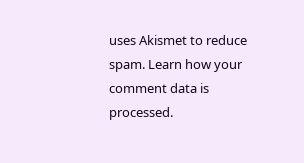uses Akismet to reduce spam. Learn how your comment data is processed.